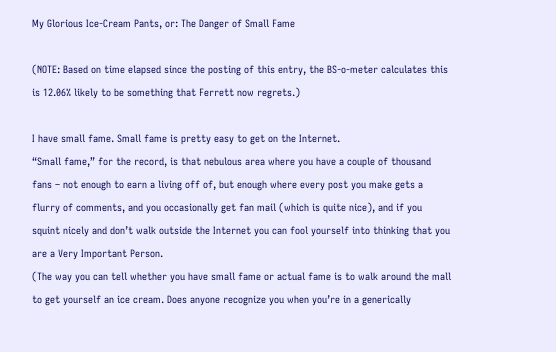My Glorious Ice-Cream Pants, or: The Danger of Small Fame

(NOTE: Based on time elapsed since the posting of this entry, the BS-o-meter calculates this is 12.06% likely to be something that Ferrett now regrets.)

I have small fame. Small fame is pretty easy to get on the Internet.
“Small fame,” for the record, is that nebulous area where you have a couple of thousand fans – not enough to earn a living off of, but enough where every post you make gets a flurry of comments, and you occasionally get fan mail (which is quite nice), and if you squint nicely and don’t walk outside the Internet you can fool yourself into thinking that you are a Very Important Person.
(The way you can tell whether you have small fame or actual fame is to walk around the mall to get yourself an ice cream. Does anyone recognize you when you’re in a generically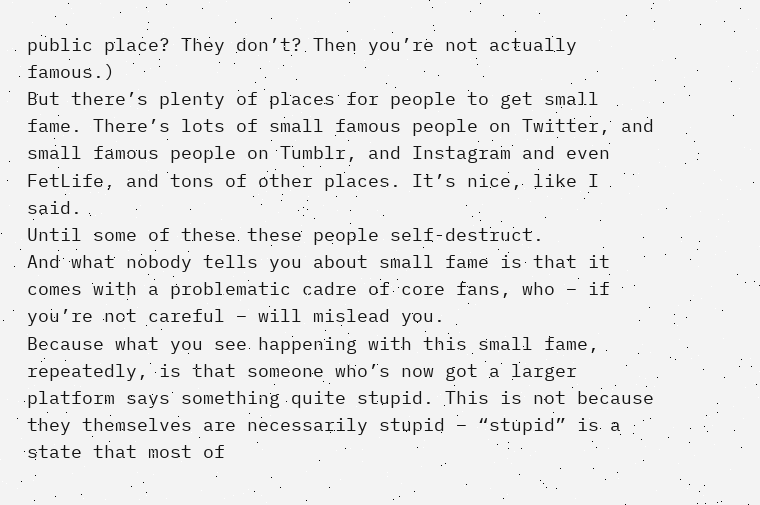public place? They don’t? Then you’re not actually famous.)
But there’s plenty of places for people to get small fame. There’s lots of small famous people on Twitter, and small famous people on Tumblr, and Instagram and even FetLife, and tons of other places. It’s nice, like I said.
Until some of these these people self-destruct.
And what nobody tells you about small fame is that it comes with a problematic cadre of core fans, who – if you’re not careful – will mislead you.
Because what you see happening with this small fame, repeatedly, is that someone who’s now got a larger platform says something quite stupid. This is not because they themselves are necessarily stupid – “stupid” is a state that most of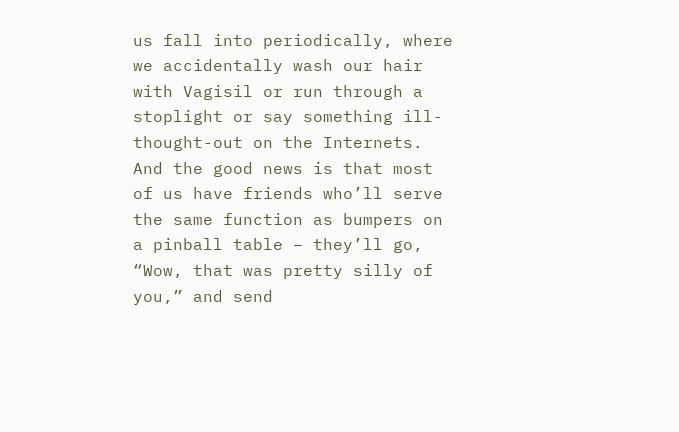us fall into periodically, where we accidentally wash our hair with Vagisil or run through a stoplight or say something ill-thought-out on the Internets.
And the good news is that most of us have friends who’ll serve the same function as bumpers on a pinball table – they’ll go, “Wow, that was pretty silly of you,” and send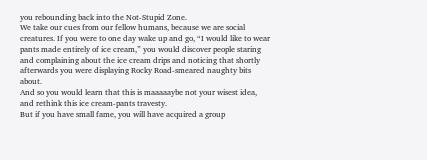you rebounding back into the Not-Stupid Zone.
We take our cues from our fellow humans, because we are social creatures. If you were to one day wake up and go, “I would like to wear pants made entirely of ice cream,” you would discover people staring and complaining about the ice cream drips and noticing that shortly afterwards you were displaying Rocky Road-smeared naughty bits about.
And so you would learn that this is maaaaaybe not your wisest idea, and rethink this ice cream-pants travesty.
But if you have small fame, you will have acquired a group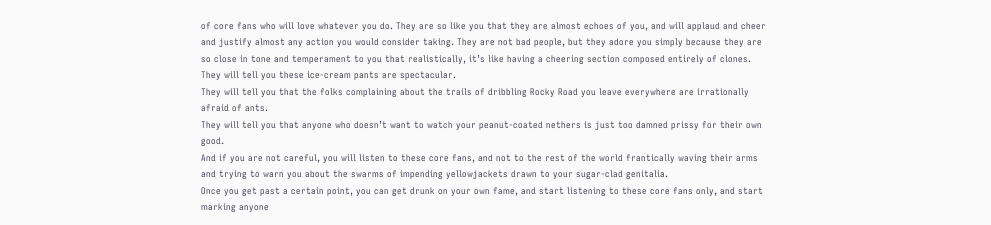of core fans who will love whatever you do. They are so like you that they are almost echoes of you, and will applaud and cheer and justify almost any action you would consider taking. They are not bad people, but they adore you simply because they are so close in tone and temperament to you that realistically, it’s like having a cheering section composed entirely of clones.
They will tell you these ice-cream pants are spectacular.
They will tell you that the folks complaining about the trails of dribbling Rocky Road you leave everywhere are irrationally afraid of ants.
They will tell you that anyone who doesn’t want to watch your peanut-coated nethers is just too damned prissy for their own good.
And if you are not careful, you will listen to these core fans, and not to the rest of the world frantically waving their arms and trying to warn you about the swarms of impending yellowjackets drawn to your sugar-clad genitalia.
Once you get past a certain point, you can get drunk on your own fame, and start listening to these core fans only, and start marking anyone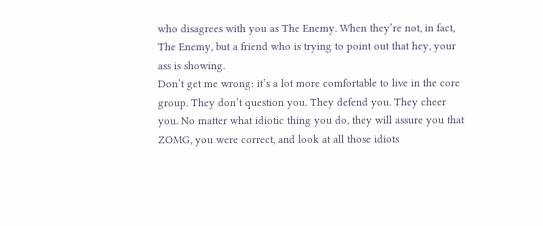who disagrees with you as The Enemy. When they’re not, in fact, The Enemy, but a friend who is trying to point out that hey, your ass is showing.
Don’t get me wrong: it’s a lot more comfortable to live in the core group. They don’t question you. They defend you. They cheer you. No matter what idiotic thing you do, they will assure you that ZOMG, you were correct, and look at all those idiots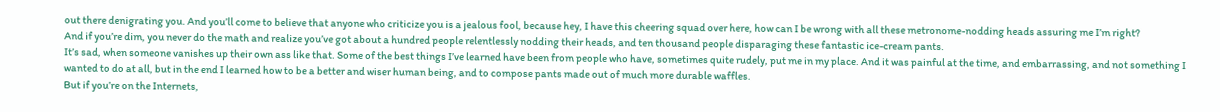out there denigrating you. And you’ll come to believe that anyone who criticize you is a jealous fool, because hey, I have this cheering squad over here, how can I be wrong with all these metronome-nodding heads assuring me I’m right?
And if you’re dim, you never do the math and realize you’ve got about a hundred people relentlessly nodding their heads, and ten thousand people disparaging these fantastic ice-cream pants.
It’s sad, when someone vanishes up their own ass like that. Some of the best things I’ve learned have been from people who have, sometimes quite rudely, put me in my place. And it was painful at the time, and embarrassing, and not something I wanted to do at all, but in the end I learned how to be a better and wiser human being, and to compose pants made out of much more durable waffles.
But if you’re on the Internets,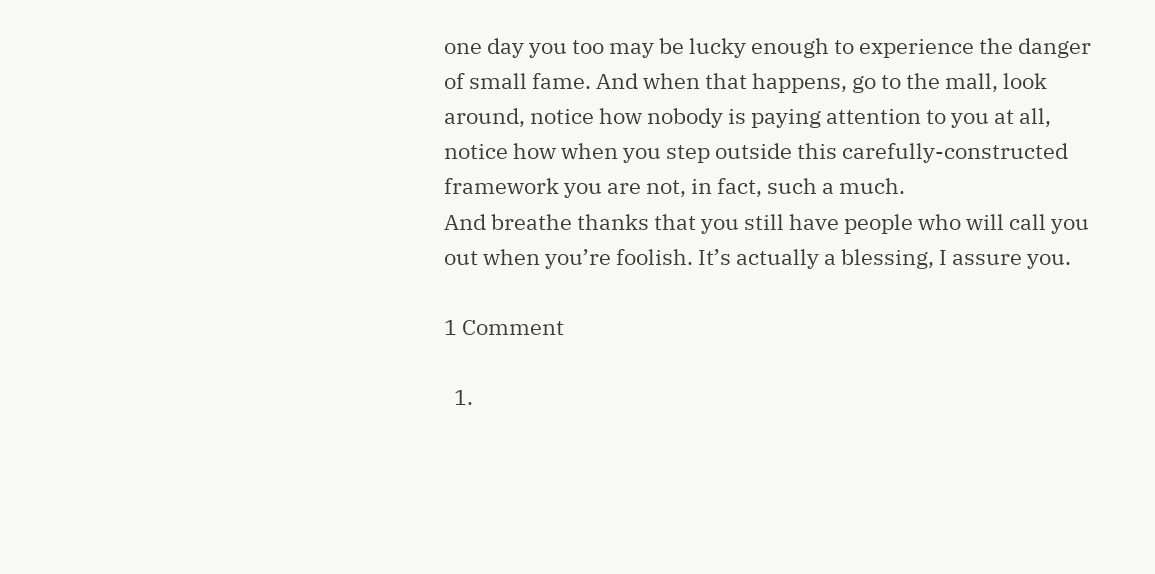one day you too may be lucky enough to experience the danger of small fame. And when that happens, go to the mall, look around, notice how nobody is paying attention to you at all, notice how when you step outside this carefully-constructed framework you are not, in fact, such a much.
And breathe thanks that you still have people who will call you out when you’re foolish. It’s actually a blessing, I assure you.

1 Comment

  1.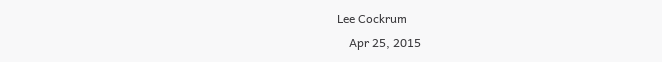Lee Cockrum
    Apr 25, 2015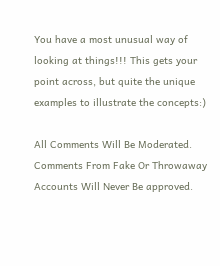You have a most unusual way of looking at things!!! This gets your point across, but quite the unique examples to illustrate the concepts:)

All Comments Will Be Moderated. Comments From Fake Or Throwaway Accounts Will Never Be approved.